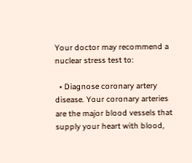Your doctor may recommend a nuclear stress test to:

  • Diagnose coronary artery disease. Your coronary arteries are the major blood vessels that supply your heart with blood,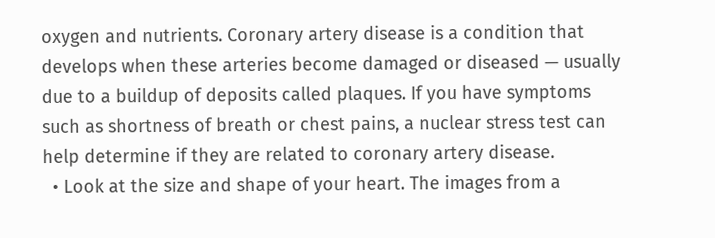oxygen and nutrients. Coronary artery disease is a condition that develops when these arteries become damaged or diseased — usually due to a buildup of deposits called plaques. If you have symptoms such as shortness of breath or chest pains, a nuclear stress test can help determine if they are related to coronary artery disease.
  • Look at the size and shape of your heart. The images from a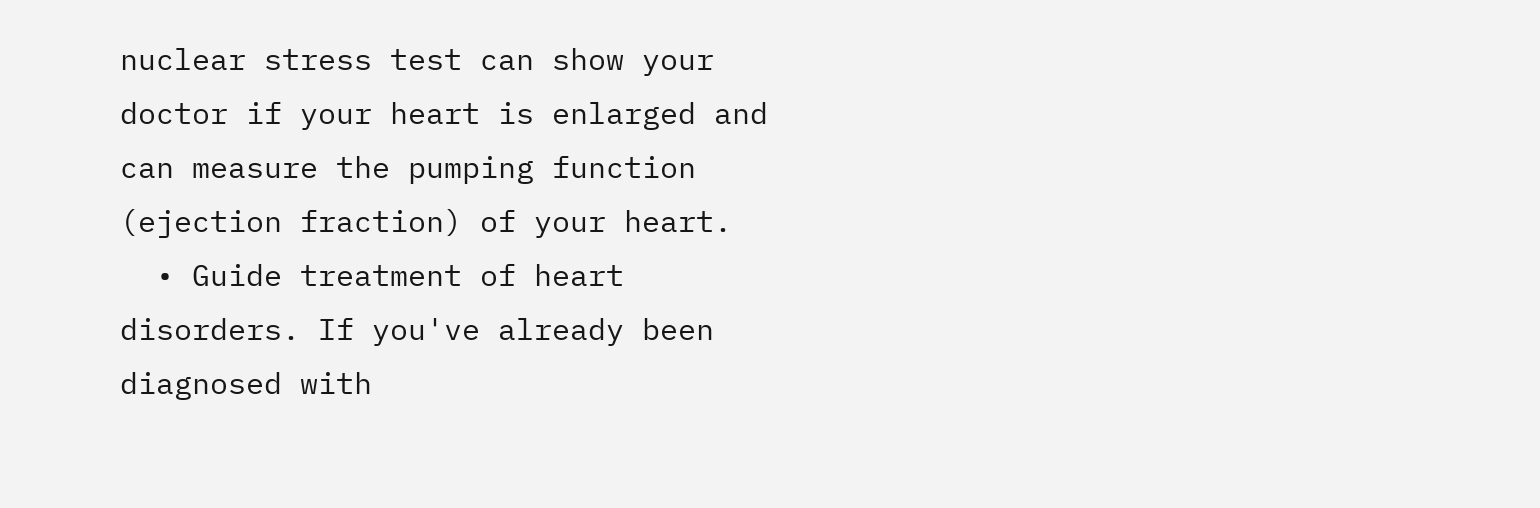nuclear stress test can show your doctor if your heart is enlarged and can measure the pumping function (ejection fraction) of your heart.
  • Guide treatment of heart disorders. If you've already been diagnosed with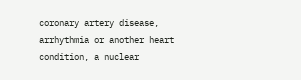coronary artery disease, arrhythmia or another heart condition, a nuclear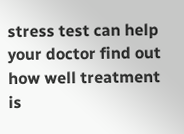stress test can help your doctor find out how well treatment is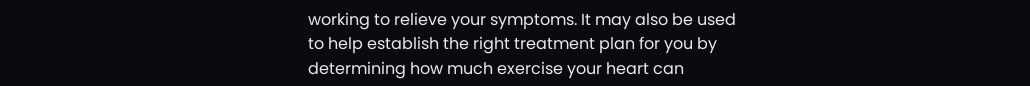working to relieve your symptoms. It may also be used to help establish the right treatment plan for you by determining how much exercise your heart can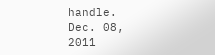handle.
Dec. 08, 2011